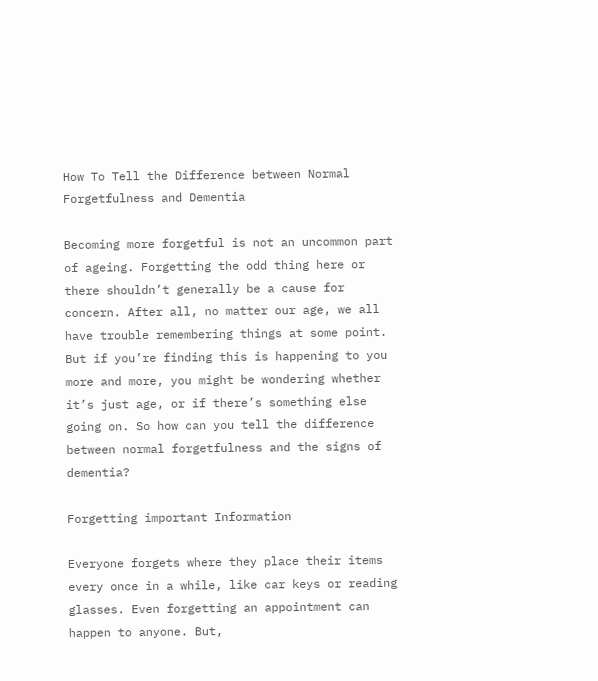How To Tell the Difference between Normal Forgetfulness and Dementia

Becoming more forgetful is not an uncommon part of ageing. Forgetting the odd thing here or there shouldn’t generally be a cause for concern. After all, no matter our age, we all have trouble remembering things at some point. But if you’re finding this is happening to you more and more, you might be wondering whether it’s just age, or if there’s something else going on. So how can you tell the difference between normal forgetfulness and the signs of dementia?

Forgetting important Information

Everyone forgets where they place their items every once in a while, like car keys or reading glasses. Even forgetting an appointment can happen to anyone. But,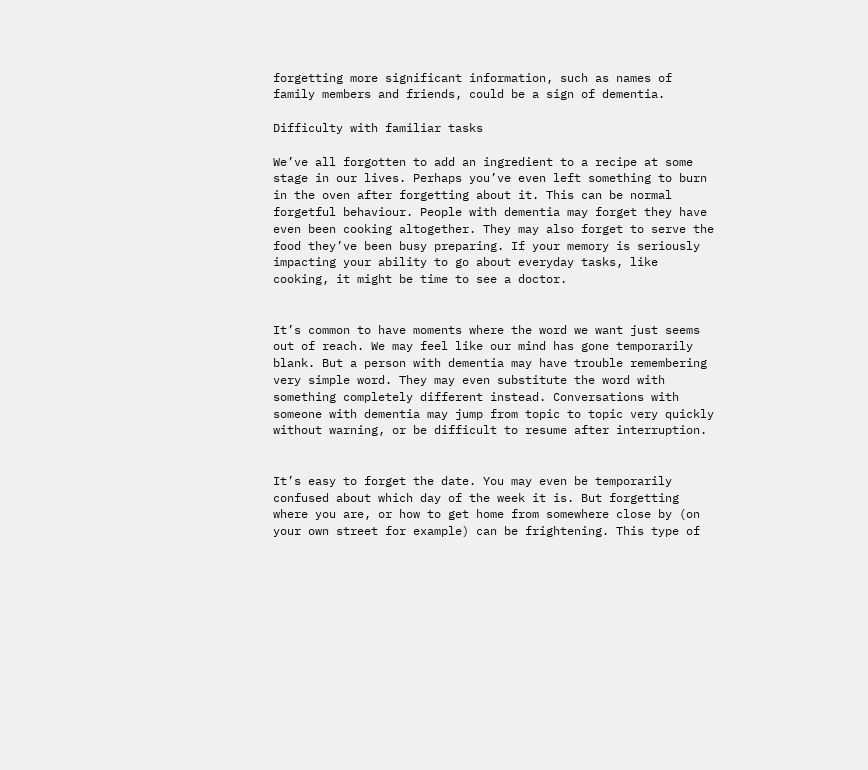forgetting more significant information, such as names of family members and friends, could be a sign of dementia.

Difficulty with familiar tasks

We’ve all forgotten to add an ingredient to a recipe at some stage in our lives. Perhaps you’ve even left something to burn in the oven after forgetting about it. This can be normal forgetful behaviour. People with dementia may forget they have even been cooking altogether. They may also forget to serve the food they’ve been busy preparing. If your memory is seriously impacting your ability to go about everyday tasks, like cooking, it might be time to see a doctor.


It’s common to have moments where the word we want just seems out of reach. We may feel like our mind has gone temporarily blank. But a person with dementia may have trouble remembering very simple word. They may even substitute the word with something completely different instead. Conversations with someone with dementia may jump from topic to topic very quickly without warning, or be difficult to resume after interruption.


It’s easy to forget the date. You may even be temporarily confused about which day of the week it is. But forgetting where you are, or how to get home from somewhere close by (on your own street for example) can be frightening. This type of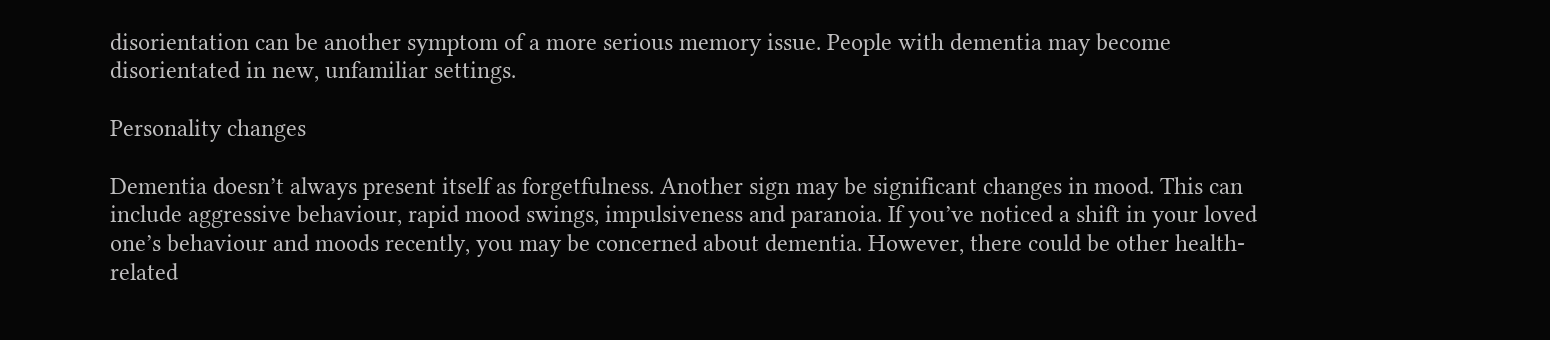disorientation can be another symptom of a more serious memory issue. People with dementia may become disorientated in new, unfamiliar settings.

Personality changes

Dementia doesn’t always present itself as forgetfulness. Another sign may be significant changes in mood. This can include aggressive behaviour, rapid mood swings, impulsiveness and paranoia. If you’ve noticed a shift in your loved one’s behaviour and moods recently, you may be concerned about dementia. However, there could be other health-related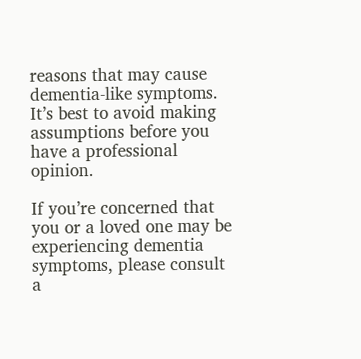reasons that may cause dementia-like symptoms. It’s best to avoid making assumptions before you have a professional opinion.

If you’re concerned that you or a loved one may be experiencing dementia symptoms, please consult a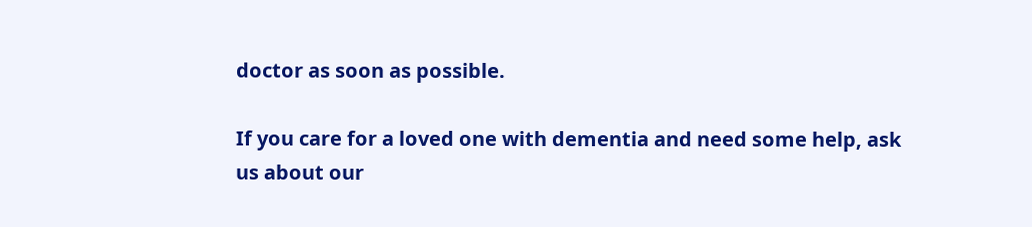doctor as soon as possible.

If you care for a loved one with dementia and need some help, ask us about our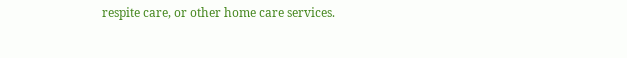respite care, or other home care services.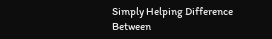Simply Helping Difference Between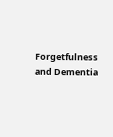Forgetfulness and Dementia